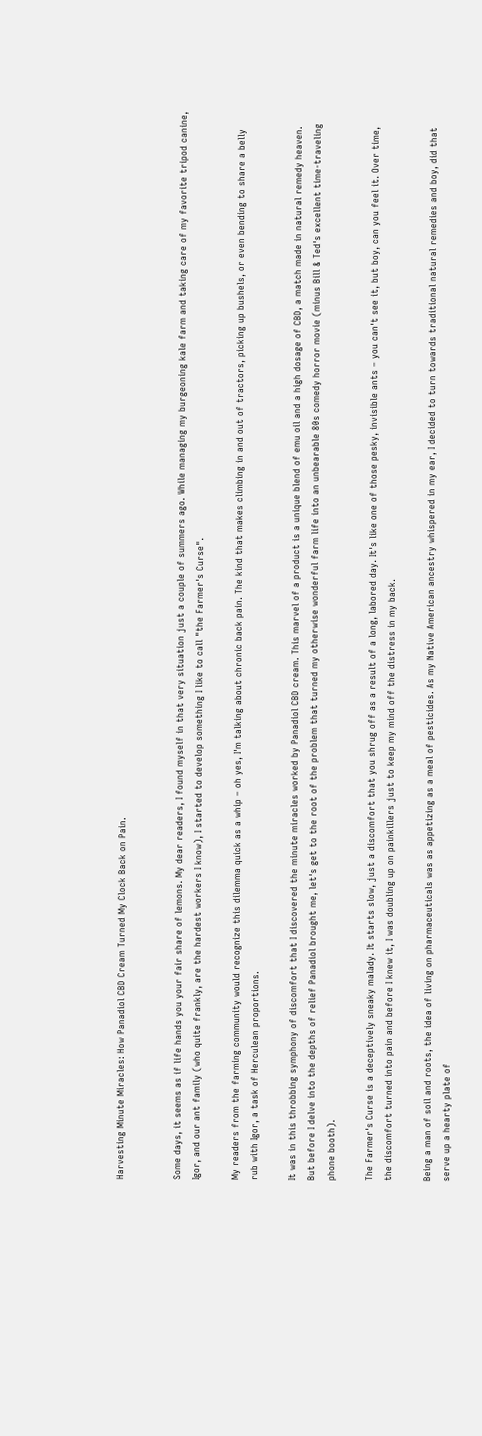Harvesting Minute Miracles: How Panadiol CBD Cream Turned My Clock Back on Pain.


Some days, it seems as if life hands you your fair share of lemons. My dear readers, I found myself in that very situation just a couple of summers ago. While managing my burgeoning kale farm and taking care of my favorite tripod canine, Igor, and our ant family (who quite frankly, are the hardest workers I know), I started to develop something I like to call "the Farmer's Curse".

My readers from the farming community would recognize this dilemma quick as a whip – oh yes, I'm talking about chronic back pain. The kind that makes climbing in and out of tractors, picking up bushels, or even bending to share a belly rub with Igor, a task of Herculean proportions.

It was in this throbbing symphony of discomfort that I discovered the minute miracles worked by Panadiol CBD cream. This marvel of a product is a unique blend of emu oil and a high dosage of CBD, a match made in natural remedy heaven. But before I delve into the depths of relief Panadiol brought me, let's get to the root of the problem that turned my otherwise wonderful farm life into an unbearable 80s comedy horror movie (minus Bill & Ted's excellent time-traveling phone booth).

The Farmer's Curse is a deceptively sneaky malady. It starts slow, just a discomfort that you shrug off as a result of a long, labored day. It's like one of those pesky, invisible ants – you can't see it, but boy, can you feel it. Over time, the discomfort turned into pain and before I knew it, I was doubling up on painkillers just to keep my mind off the distress in my back.

Being a man of soil and roots, the idea of living on pharmaceuticals was as appetizing as a meal of pesticides. As my Native American ancestry whispered in my ear, I decided to turn towards traditional natural remedies and boy, did that serve up a hearty plate of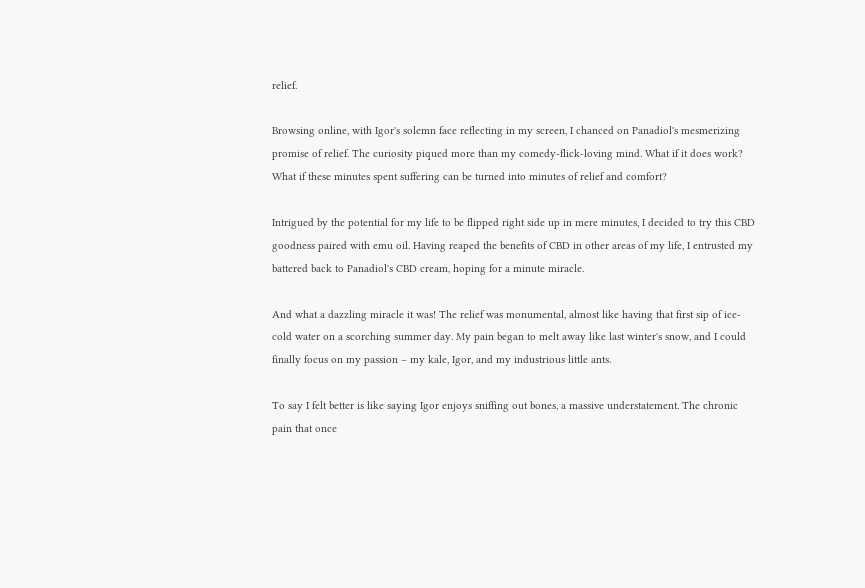relief.

Browsing online, with Igor's solemn face reflecting in my screen, I chanced on Panadiol's mesmerizing promise of relief. The curiosity piqued more than my comedy-flick-loving mind. What if it does work? What if these minutes spent suffering can be turned into minutes of relief and comfort?

Intrigued by the potential for my life to be flipped right side up in mere minutes, I decided to try this CBD goodness paired with emu oil. Having reaped the benefits of CBD in other areas of my life, I entrusted my battered back to Panadiol's CBD cream, hoping for a minute miracle.

And what a dazzling miracle it was! The relief was monumental, almost like having that first sip of ice-cold water on a scorching summer day. My pain began to melt away like last winter's snow, and I could finally focus on my passion – my kale, Igor, and my industrious little ants.

To say I felt better is like saying Igor enjoys sniffing out bones, a massive understatement. The chronic pain that once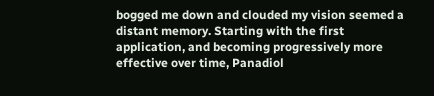bogged me down and clouded my vision seemed a distant memory. Starting with the first application, and becoming progressively more effective over time, Panadiol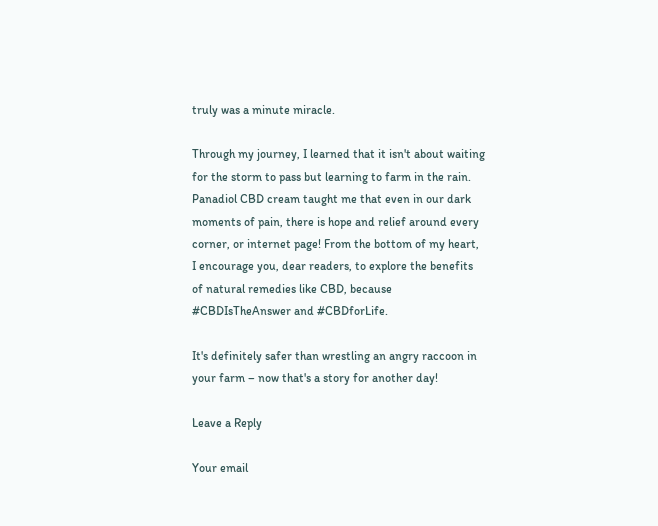truly was a minute miracle.

Through my journey, I learned that it isn't about waiting for the storm to pass but learning to farm in the rain. Panadiol CBD cream taught me that even in our dark moments of pain, there is hope and relief around every corner, or internet page! From the bottom of my heart, I encourage you, dear readers, to explore the benefits of natural remedies like CBD, because #CBDIsTheAnswer and #CBDforLife.

It's definitely safer than wrestling an angry raccoon in your farm – now that's a story for another day!

Leave a Reply

Your email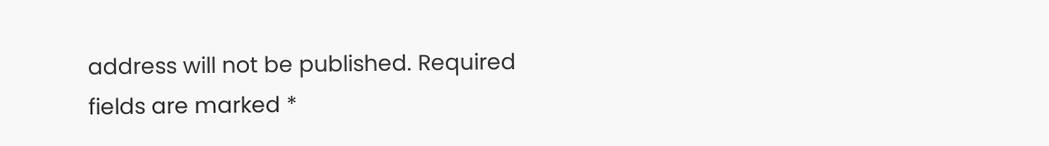address will not be published. Required fields are marked *